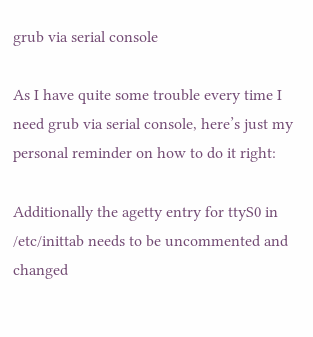grub via serial console

As I have quite some trouble every time I need grub via serial console, here’s just my personal reminder on how to do it right:

Additionally the agetty entry for ttyS0 in /etc/inittab needs to be uncommented and changed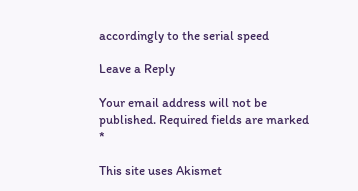accordingly to the serial speed

Leave a Reply

Your email address will not be published. Required fields are marked *

This site uses Akismet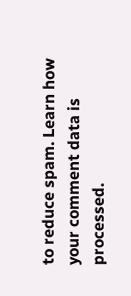to reduce spam. Learn how your comment data is processed.